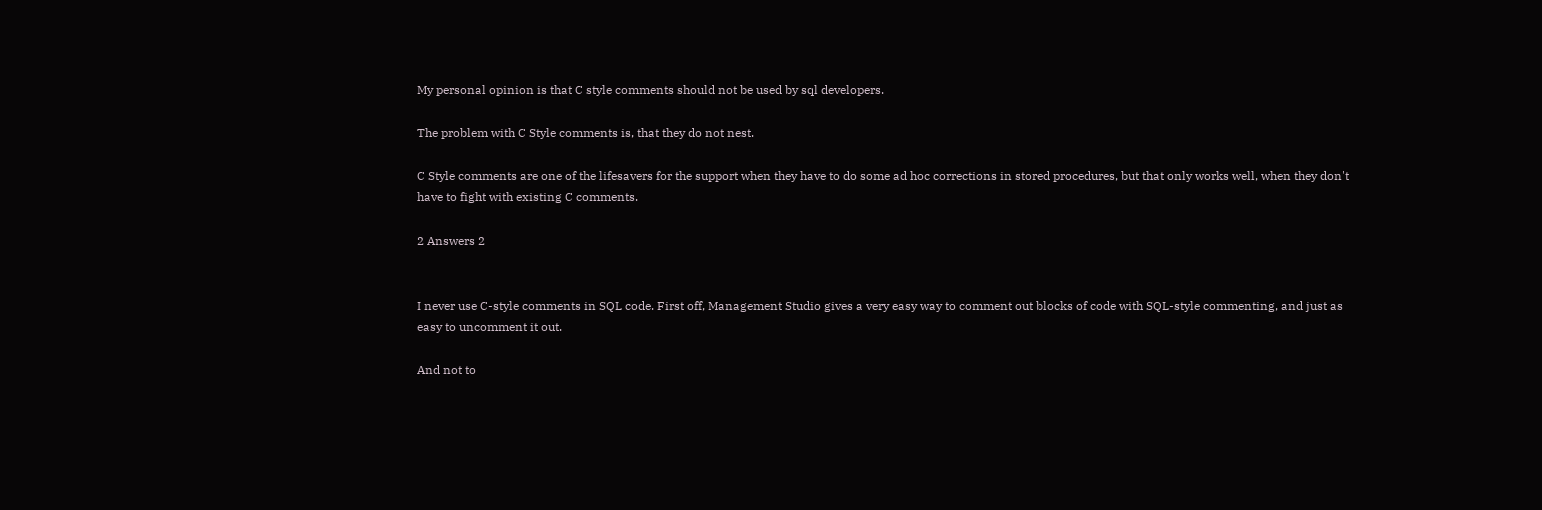My personal opinion is that C style comments should not be used by sql developers.

The problem with C Style comments is, that they do not nest.

C Style comments are one of the lifesavers for the support when they have to do some ad hoc corrections in stored procedures, but that only works well, when they don't have to fight with existing C comments.

2 Answers 2


I never use C-style comments in SQL code. First off, Management Studio gives a very easy way to comment out blocks of code with SQL-style commenting, and just as easy to uncomment it out.

And not to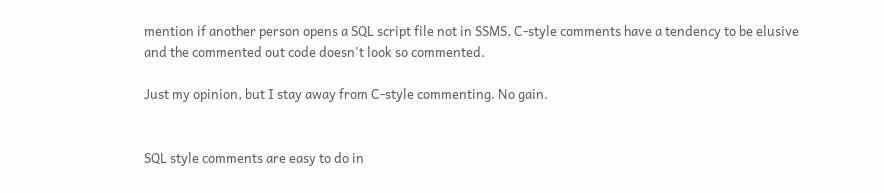mention if another person opens a SQL script file not in SSMS, C-style comments have a tendency to be elusive and the commented out code doesn't look so commented.

Just my opinion, but I stay away from C-style commenting. No gain.


SQL style comments are easy to do in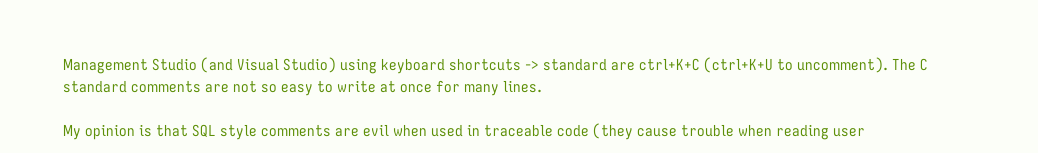Management Studio (and Visual Studio) using keyboard shortcuts -> standard are ctrl+K+C (ctrl+K+U to uncomment). The C standard comments are not so easy to write at once for many lines.

My opinion is that SQL style comments are evil when used in traceable code (they cause trouble when reading user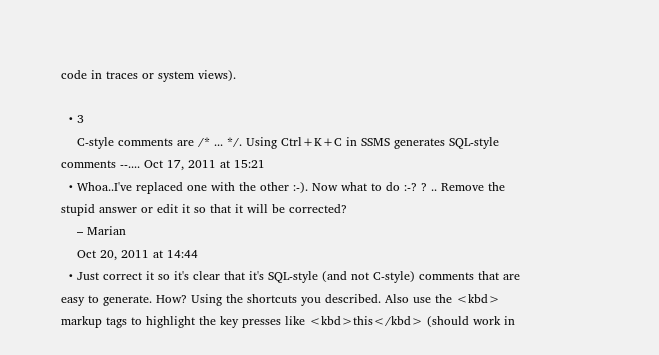code in traces or system views).

  • 3
    C-style comments are /* ... */. Using Ctrl+K+C in SSMS generates SQL-style comments --.... Oct 17, 2011 at 15:21
  • Whoa..I've replaced one with the other :-). Now what to do :-? ? .. Remove the stupid answer or edit it so that it will be corrected?
    – Marian
    Oct 20, 2011 at 14:44
  • Just correct it so it's clear that it's SQL-style (and not C-style) comments that are easy to generate. How? Using the shortcuts you described. Also use the <kbd> markup tags to highlight the key presses like <kbd>this</kbd> (should work in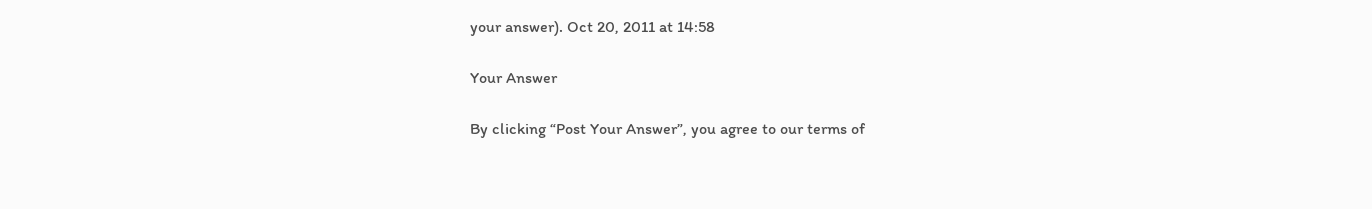your answer). Oct 20, 2011 at 14:58

Your Answer

By clicking “Post Your Answer”, you agree to our terms of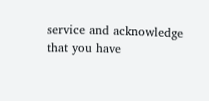service and acknowledge that you have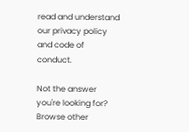read and understand our privacy policy and code of conduct.

Not the answer you're looking for? Browse other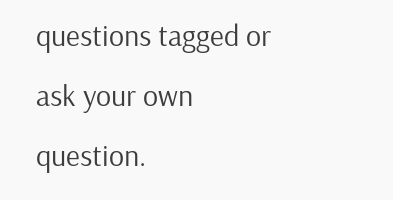questions tagged or ask your own question.